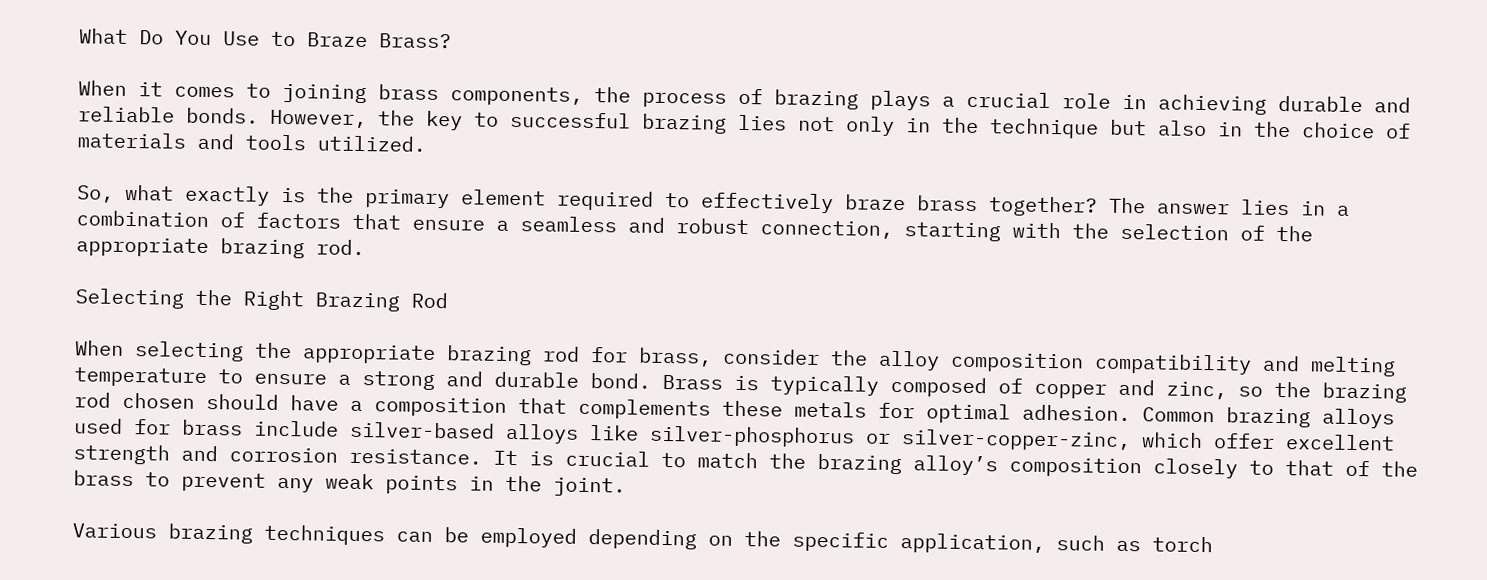What Do You Use to Braze Brass?

When it comes to joining brass components, the process of brazing plays a crucial role in achieving durable and reliable bonds. However, the key to successful brazing lies not only in the technique but also in the choice of materials and tools utilized.

So, what exactly is the primary element required to effectively braze brass together? The answer lies in a combination of factors that ensure a seamless and robust connection, starting with the selection of the appropriate brazing rod.

Selecting the Right Brazing Rod

When selecting the appropriate brazing rod for brass, consider the alloy composition compatibility and melting temperature to ensure a strong and durable bond. Brass is typically composed of copper and zinc, so the brazing rod chosen should have a composition that complements these metals for optimal adhesion. Common brazing alloys used for brass include silver-based alloys like silver-phosphorus or silver-copper-zinc, which offer excellent strength and corrosion resistance. It is crucial to match the brazing alloy’s composition closely to that of the brass to prevent any weak points in the joint.

Various brazing techniques can be employed depending on the specific application, such as torch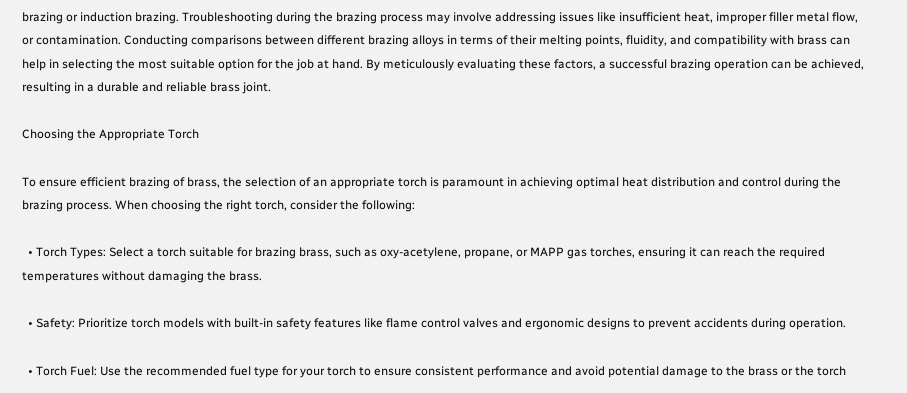brazing or induction brazing. Troubleshooting during the brazing process may involve addressing issues like insufficient heat, improper filler metal flow, or contamination. Conducting comparisons between different brazing alloys in terms of their melting points, fluidity, and compatibility with brass can help in selecting the most suitable option for the job at hand. By meticulously evaluating these factors, a successful brazing operation can be achieved, resulting in a durable and reliable brass joint.

Choosing the Appropriate Torch

To ensure efficient brazing of brass, the selection of an appropriate torch is paramount in achieving optimal heat distribution and control during the brazing process. When choosing the right torch, consider the following:

  • Torch Types: Select a torch suitable for brazing brass, such as oxy-acetylene, propane, or MAPP gas torches, ensuring it can reach the required temperatures without damaging the brass.

  • Safety: Prioritize torch models with built-in safety features like flame control valves and ergonomic designs to prevent accidents during operation.

  • Torch Fuel: Use the recommended fuel type for your torch to ensure consistent performance and avoid potential damage to the brass or the torch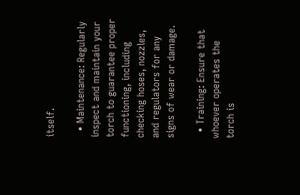itself.

  • Maintenance: Regularly inspect and maintain your torch to guarantee proper functioning, including checking hoses, nozzles, and regulators for any signs of wear or damage.

  • Training: Ensure that whoever operates the torch is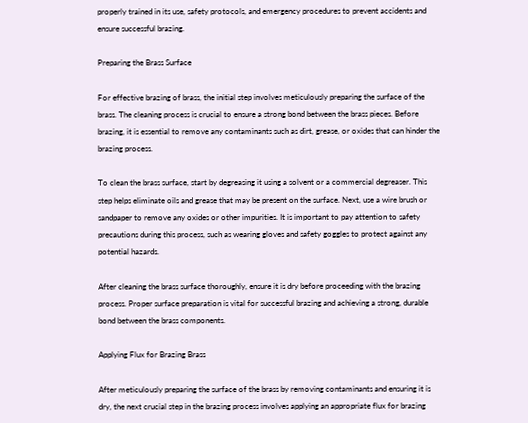properly trained in its use, safety protocols, and emergency procedures to prevent accidents and ensure successful brazing.

Preparing the Brass Surface

For effective brazing of brass, the initial step involves meticulously preparing the surface of the brass. The cleaning process is crucial to ensure a strong bond between the brass pieces. Before brazing, it is essential to remove any contaminants such as dirt, grease, or oxides that can hinder the brazing process.

To clean the brass surface, start by degreasing it using a solvent or a commercial degreaser. This step helps eliminate oils and grease that may be present on the surface. Next, use a wire brush or sandpaper to remove any oxides or other impurities. It is important to pay attention to safety precautions during this process, such as wearing gloves and safety goggles to protect against any potential hazards.

After cleaning the brass surface thoroughly, ensure it is dry before proceeding with the brazing process. Proper surface preparation is vital for successful brazing and achieving a strong, durable bond between the brass components.

Applying Flux for Brazing Brass

After meticulously preparing the surface of the brass by removing contaminants and ensuring it is dry, the next crucial step in the brazing process involves applying an appropriate flux for brazing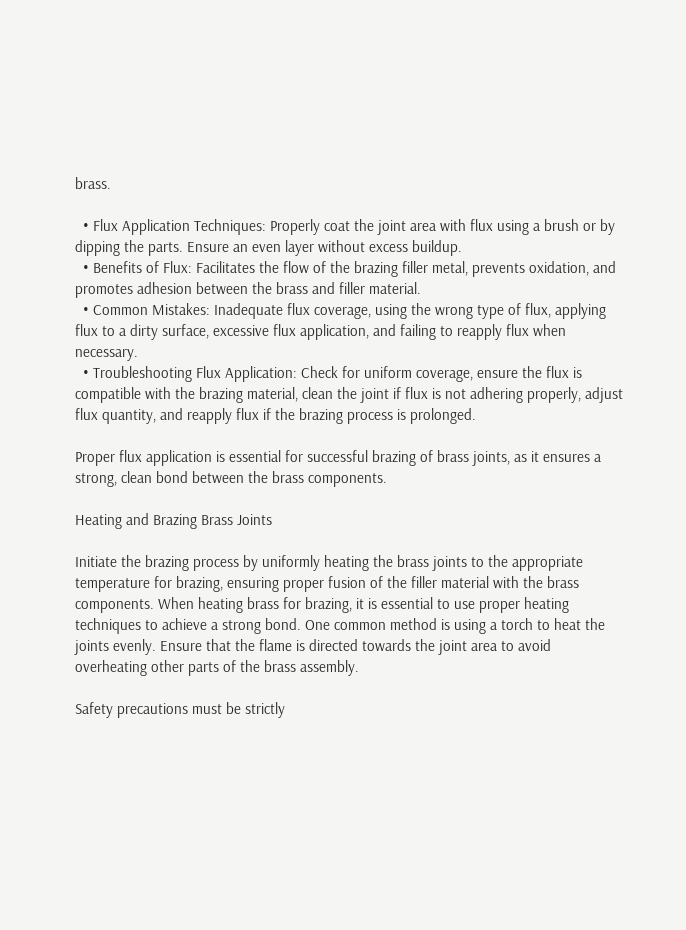brass.

  • Flux Application Techniques: Properly coat the joint area with flux using a brush or by dipping the parts. Ensure an even layer without excess buildup.
  • Benefits of Flux: Facilitates the flow of the brazing filler metal, prevents oxidation, and promotes adhesion between the brass and filler material.
  • Common Mistakes: Inadequate flux coverage, using the wrong type of flux, applying flux to a dirty surface, excessive flux application, and failing to reapply flux when necessary.
  • Troubleshooting Flux Application: Check for uniform coverage, ensure the flux is compatible with the brazing material, clean the joint if flux is not adhering properly, adjust flux quantity, and reapply flux if the brazing process is prolonged.

Proper flux application is essential for successful brazing of brass joints, as it ensures a strong, clean bond between the brass components.

Heating and Brazing Brass Joints

Initiate the brazing process by uniformly heating the brass joints to the appropriate temperature for brazing, ensuring proper fusion of the filler material with the brass components. When heating brass for brazing, it is essential to use proper heating techniques to achieve a strong bond. One common method is using a torch to heat the joints evenly. Ensure that the flame is directed towards the joint area to avoid overheating other parts of the brass assembly.

Safety precautions must be strictly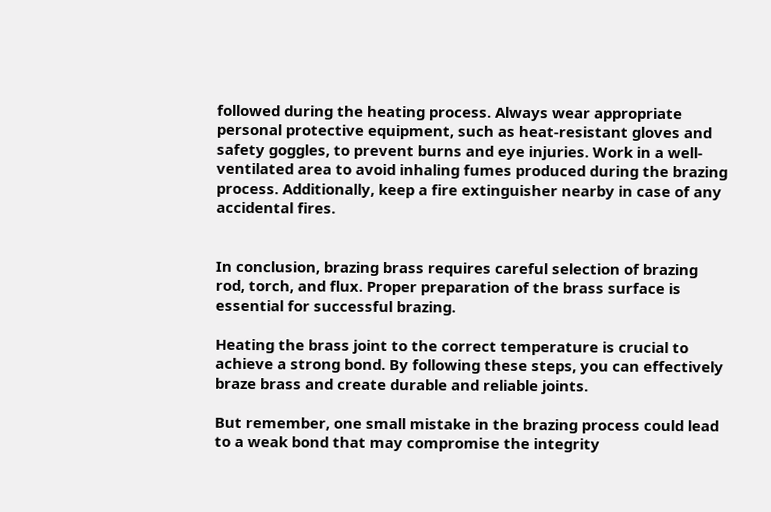followed during the heating process. Always wear appropriate personal protective equipment, such as heat-resistant gloves and safety goggles, to prevent burns and eye injuries. Work in a well-ventilated area to avoid inhaling fumes produced during the brazing process. Additionally, keep a fire extinguisher nearby in case of any accidental fires.


In conclusion, brazing brass requires careful selection of brazing rod, torch, and flux. Proper preparation of the brass surface is essential for successful brazing.

Heating the brass joint to the correct temperature is crucial to achieve a strong bond. By following these steps, you can effectively braze brass and create durable and reliable joints.

But remember, one small mistake in the brazing process could lead to a weak bond that may compromise the integrity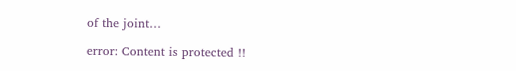of the joint…

error: Content is protected !!